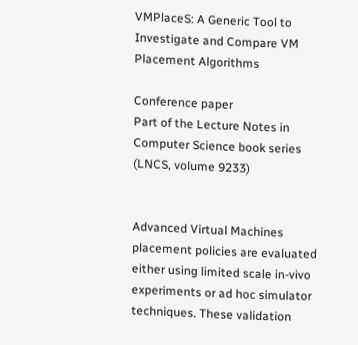VMPlaceS: A Generic Tool to Investigate and Compare VM Placement Algorithms

Conference paper
Part of the Lecture Notes in Computer Science book series (LNCS, volume 9233)


Advanced Virtual Machines placement policies are evaluated either using limited scale in-vivo experiments or ad hoc simulator techniques. These validation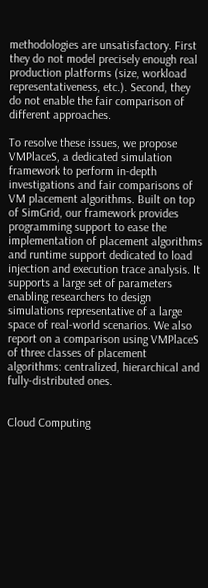methodologies are unsatisfactory. First they do not model precisely enough real production platforms (size, workload representativeness, etc.). Second, they do not enable the fair comparison of different approaches.

To resolve these issues, we propose VMPlaceS, a dedicated simulation framework to perform in-depth investigations and fair comparisons of VM placement algorithms. Built on top of SimGrid, our framework provides programming support to ease the implementation of placement algorithms and runtime support dedicated to load injection and execution trace analysis. It supports a large set of parameters enabling researchers to design simulations representative of a large space of real-world scenarios. We also report on a comparison using VMPlaceS of three classes of placement algorithms: centralized, hierarchical and fully-distributed ones.


Cloud Computing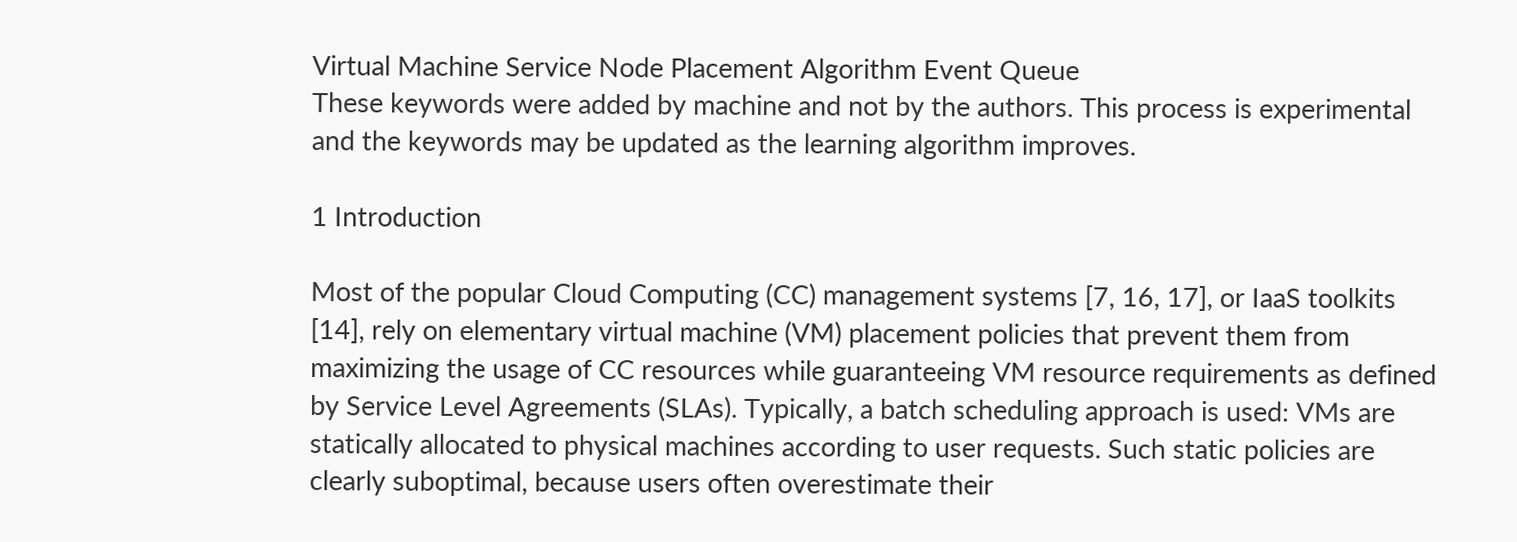Virtual Machine Service Node Placement Algorithm Event Queue
These keywords were added by machine and not by the authors. This process is experimental and the keywords may be updated as the learning algorithm improves.

1 Introduction

Most of the popular Cloud Computing (CC) management systems [7, 16, 17], or IaaS toolkits [14], rely on elementary virtual machine (VM) placement policies that prevent them from maximizing the usage of CC resources while guaranteeing VM resource requirements as defined by Service Level Agreements (SLAs). Typically, a batch scheduling approach is used: VMs are statically allocated to physical machines according to user requests. Such static policies are clearly suboptimal, because users often overestimate their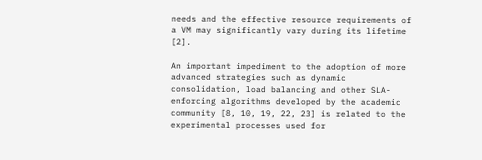needs and the effective resource requirements of a VM may significantly vary during its lifetime [2].

An important impediment to the adoption of more advanced strategies such as dynamic consolidation, load balancing and other SLA-enforcing algorithms developed by the academic community [8, 10, 19, 22, 23] is related to the experimental processes used for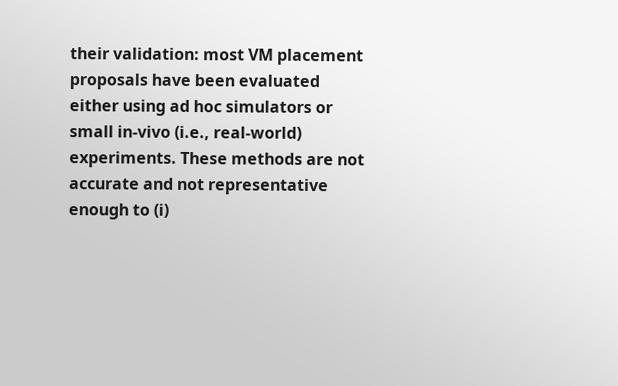their validation: most VM placement proposals have been evaluated either using ad hoc simulators or small in-vivo (i.e., real-world) experiments. These methods are not accurate and not representative enough to (i)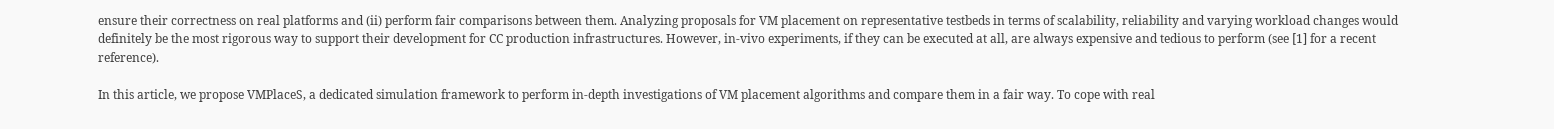ensure their correctness on real platforms and (ii) perform fair comparisons between them. Analyzing proposals for VM placement on representative testbeds in terms of scalability, reliability and varying workload changes would definitely be the most rigorous way to support their development for CC production infrastructures. However, in-vivo experiments, if they can be executed at all, are always expensive and tedious to perform (see [1] for a recent reference).

In this article, we propose VMPlaceS, a dedicated simulation framework to perform in-depth investigations of VM placement algorithms and compare them in a fair way. To cope with real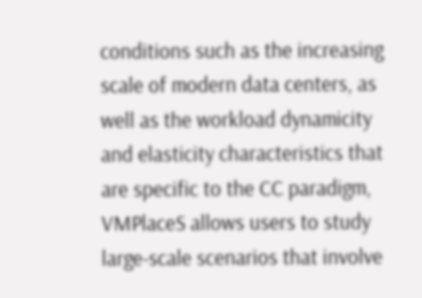conditions such as the increasing scale of modern data centers, as well as the workload dynamicity and elasticity characteristics that are specific to the CC paradigm, VMPlaceS allows users to study large-scale scenarios that involve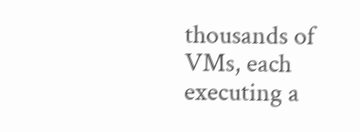thousands of VMs, each executing a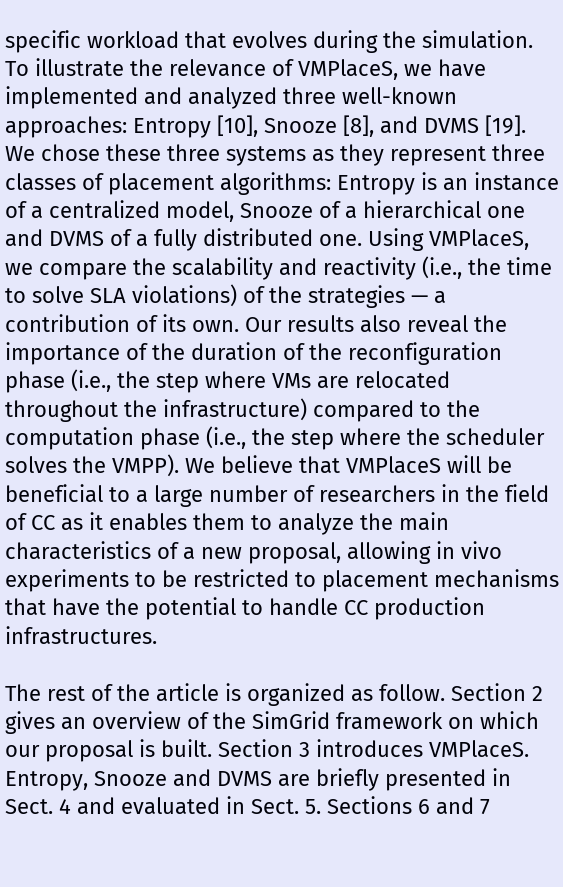specific workload that evolves during the simulation. To illustrate the relevance of VMPlaceS, we have implemented and analyzed three well-known approaches: Entropy [10], Snooze [8], and DVMS [19]. We chose these three systems as they represent three classes of placement algorithms: Entropy is an instance of a centralized model, Snooze of a hierarchical one and DVMS of a fully distributed one. Using VMPlaceS, we compare the scalability and reactivity (i.e., the time to solve SLA violations) of the strategies — a contribution of its own. Our results also reveal the importance of the duration of the reconfiguration phase (i.e., the step where VMs are relocated throughout the infrastructure) compared to the computation phase (i.e., the step where the scheduler solves the VMPP). We believe that VMPlaceS will be beneficial to a large number of researchers in the field of CC as it enables them to analyze the main characteristics of a new proposal, allowing in vivo experiments to be restricted to placement mechanisms that have the potential to handle CC production infrastructures.

The rest of the article is organized as follow. Section 2 gives an overview of the SimGrid framework on which our proposal is built. Section 3 introduces VMPlaceS. Entropy, Snooze and DVMS are briefly presented in Sect. 4 and evaluated in Sect. 5. Sections 6 and 7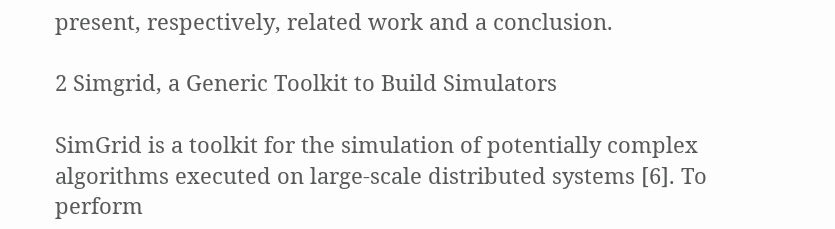present, respectively, related work and a conclusion.

2 Simgrid, a Generic Toolkit to Build Simulators

SimGrid is a toolkit for the simulation of potentially complex algorithms executed on large-scale distributed systems [6]. To perform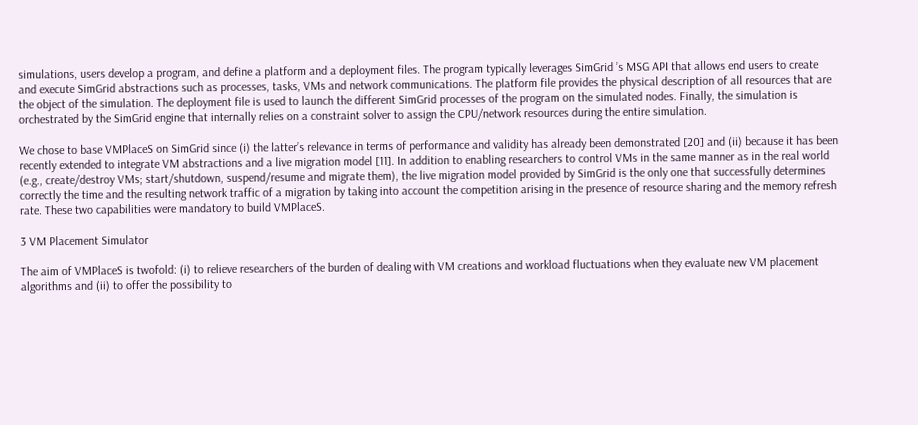simulations, users develop a program, and define a platform and a deployment files. The program typically leverages SimGrid ’s MSG API that allows end users to create and execute SimGrid abstractions such as processes, tasks, VMs and network communications. The platform file provides the physical description of all resources that are the object of the simulation. The deployment file is used to launch the different SimGrid processes of the program on the simulated nodes. Finally, the simulation is orchestrated by the SimGrid engine that internally relies on a constraint solver to assign the CPU/network resources during the entire simulation.

We chose to base VMPlaceS on SimGrid since (i) the latter’s relevance in terms of performance and validity has already been demonstrated [20] and (ii) because it has been recently extended to integrate VM abstractions and a live migration model [11]. In addition to enabling researchers to control VMs in the same manner as in the real world (e.g., create/destroy VMs; start/shutdown, suspend/resume and migrate them), the live migration model provided by SimGrid is the only one that successfully determines correctly the time and the resulting network traffic of a migration by taking into account the competition arising in the presence of resource sharing and the memory refresh rate. These two capabilities were mandatory to build VMPlaceS.

3 VM Placement Simulator

The aim of VMPlaceS is twofold: (i) to relieve researchers of the burden of dealing with VM creations and workload fluctuations when they evaluate new VM placement algorithms and (ii) to offer the possibility to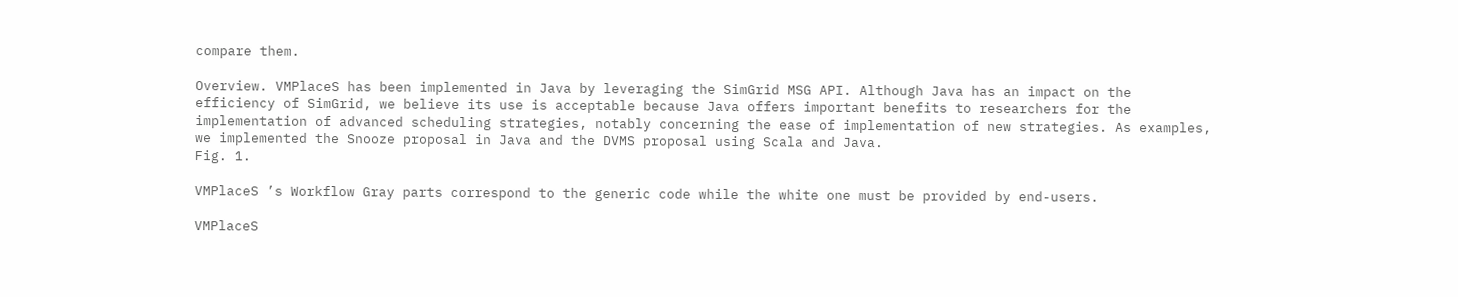compare them.

Overview. VMPlaceS has been implemented in Java by leveraging the SimGrid MSG API. Although Java has an impact on the efficiency of SimGrid, we believe its use is acceptable because Java offers important benefits to researchers for the implementation of advanced scheduling strategies, notably concerning the ease of implementation of new strategies. As examples, we implemented the Snooze proposal in Java and the DVMS proposal using Scala and Java.
Fig. 1.

VMPlaceS ’s Workflow Gray parts correspond to the generic code while the white one must be provided by end-users.

VMPlaceS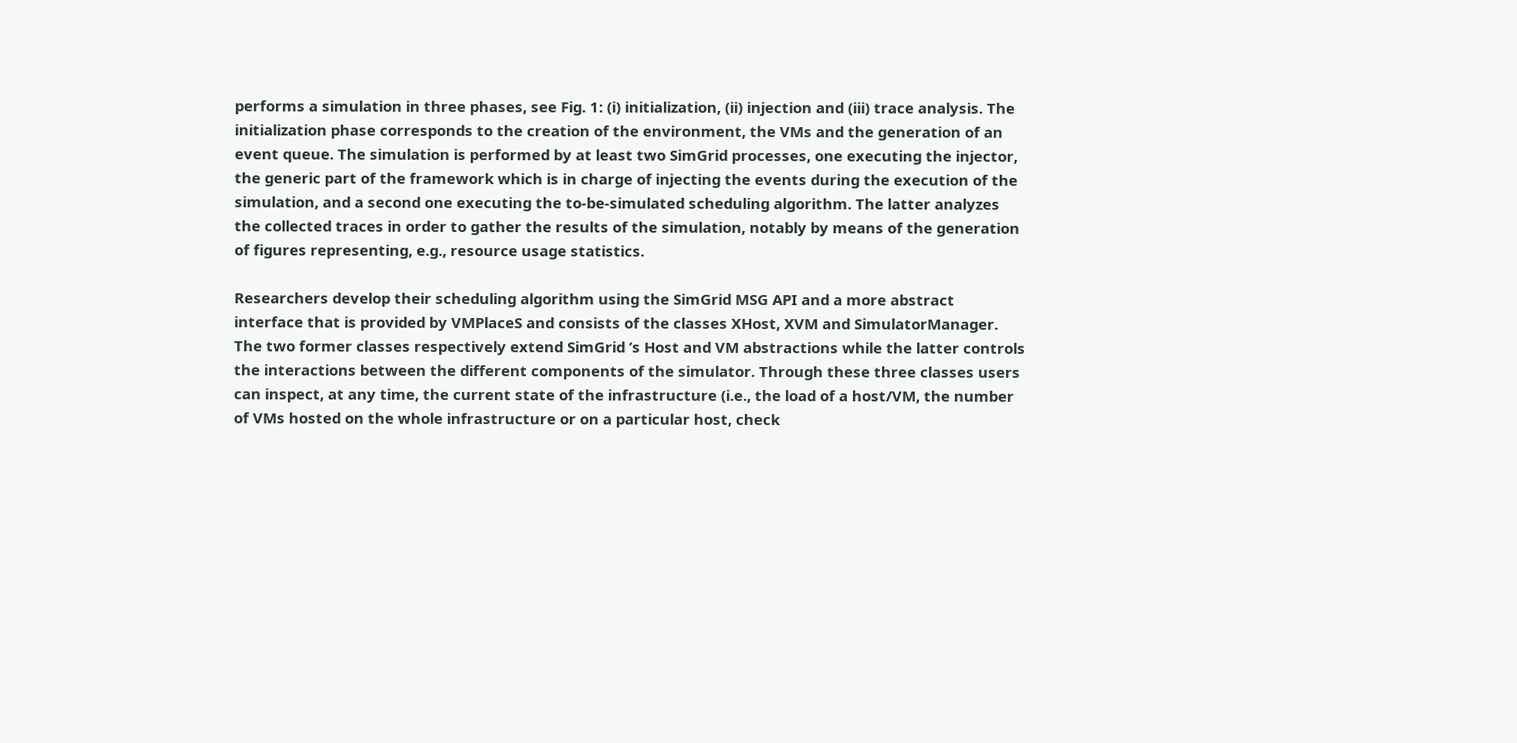performs a simulation in three phases, see Fig. 1: (i) initialization, (ii) injection and (iii) trace analysis. The initialization phase corresponds to the creation of the environment, the VMs and the generation of an event queue. The simulation is performed by at least two SimGrid processes, one executing the injector, the generic part of the framework which is in charge of injecting the events during the execution of the simulation, and a second one executing the to-be-simulated scheduling algorithm. The latter analyzes the collected traces in order to gather the results of the simulation, notably by means of the generation of figures representing, e.g., resource usage statistics.

Researchers develop their scheduling algorithm using the SimGrid MSG API and a more abstract interface that is provided by VMPlaceS and consists of the classes XHost, XVM and SimulatorManager. The two former classes respectively extend SimGrid ’s Host and VM abstractions while the latter controls the interactions between the different components of the simulator. Through these three classes users can inspect, at any time, the current state of the infrastructure (i.e., the load of a host/VM, the number of VMs hosted on the whole infrastructure or on a particular host, check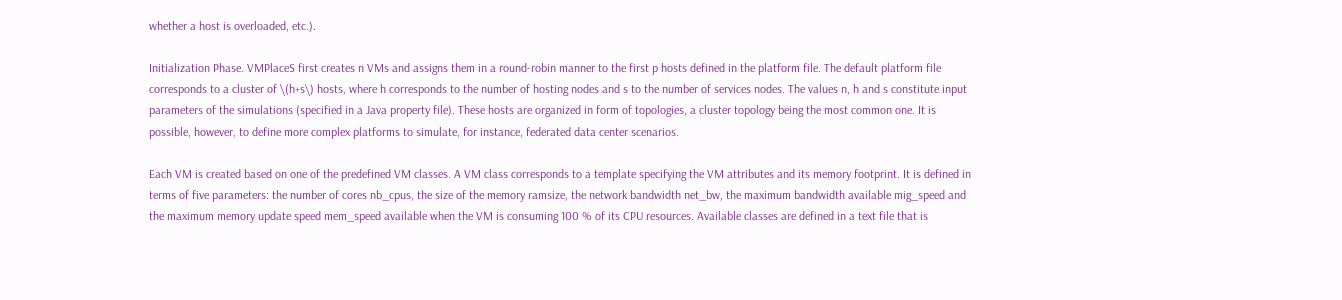whether a host is overloaded, etc.).

Initialization Phase. VMPlaceS first creates n VMs and assigns them in a round-robin manner to the first p hosts defined in the platform file. The default platform file corresponds to a cluster of \(h+s\) hosts, where h corresponds to the number of hosting nodes and s to the number of services nodes. The values n, h and s constitute input parameters of the simulations (specified in a Java property file). These hosts are organized in form of topologies, a cluster topology being the most common one. It is possible, however, to define more complex platforms to simulate, for instance, federated data center scenarios.

Each VM is created based on one of the predefined VM classes. A VM class corresponds to a template specifying the VM attributes and its memory footprint. It is defined in terms of five parameters: the number of cores nb_cpus, the size of the memory ramsize, the network bandwidth net_bw, the maximum bandwidth available mig_speed and the maximum memory update speed mem_speed available when the VM is consuming 100 % of its CPU resources. Available classes are defined in a text file that is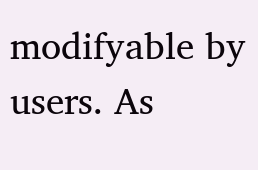modifyable by users. As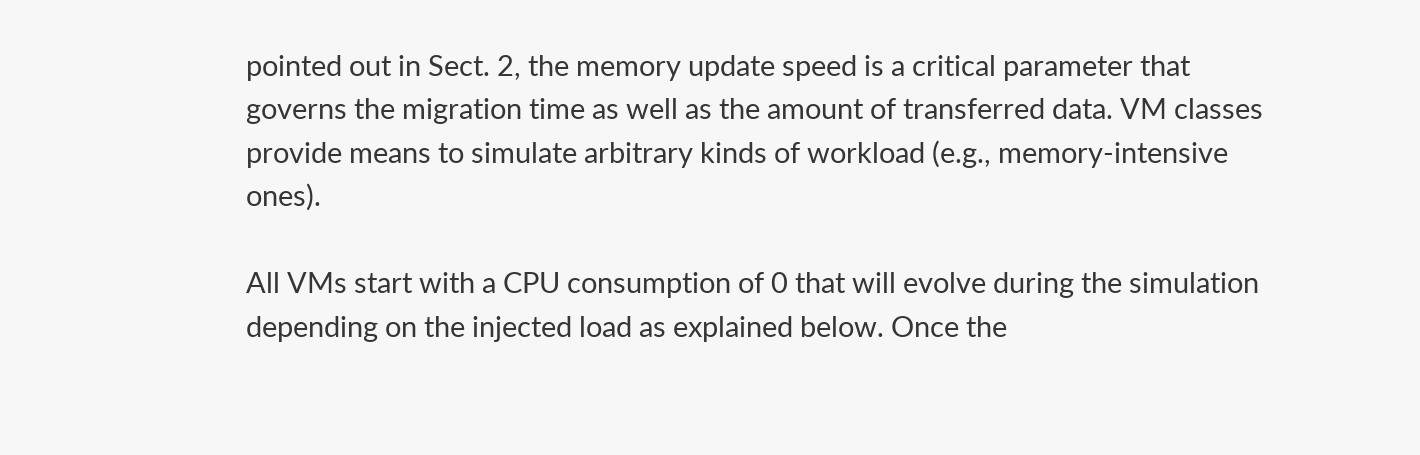pointed out in Sect. 2, the memory update speed is a critical parameter that governs the migration time as well as the amount of transferred data. VM classes provide means to simulate arbitrary kinds of workload (e.g., memory-intensive ones).

All VMs start with a CPU consumption of 0 that will evolve during the simulation depending on the injected load as explained below. Once the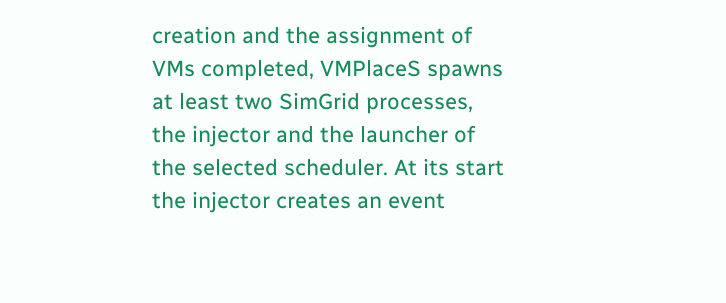creation and the assignment of VMs completed, VMPlaceS spawns at least two SimGrid processes, the injector and the launcher of the selected scheduler. At its start the injector creates an event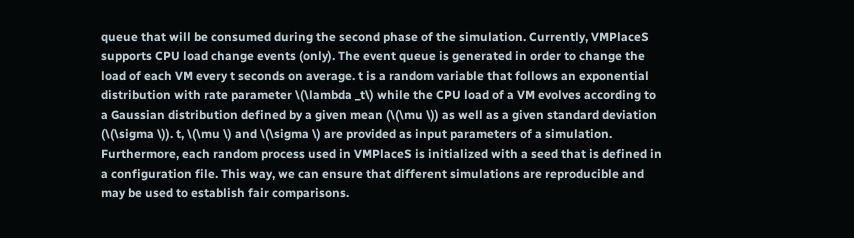queue that will be consumed during the second phase of the simulation. Currently, VMPlaceS supports CPU load change events (only). The event queue is generated in order to change the load of each VM every t seconds on average. t is a random variable that follows an exponential distribution with rate parameter \(\lambda _t\) while the CPU load of a VM evolves according to a Gaussian distribution defined by a given mean (\(\mu \)) as well as a given standard deviation (\(\sigma \)). t, \(\mu \) and \(\sigma \) are provided as input parameters of a simulation. Furthermore, each random process used in VMPlaceS is initialized with a seed that is defined in a configuration file. This way, we can ensure that different simulations are reproducible and may be used to establish fair comparisons.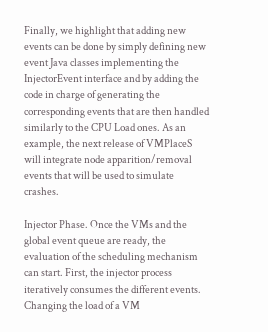Finally, we highlight that adding new events can be done by simply defining new event Java classes implementing the InjectorEvent interface and by adding the code in charge of generating the corresponding events that are then handled similarly to the CPU Load ones. As an example, the next release of VMPlaceS will integrate node apparition/removal events that will be used to simulate crashes.

Injector Phase. Once the VMs and the global event queue are ready, the evaluation of the scheduling mechanism can start. First, the injector process iteratively consumes the different events. Changing the load of a VM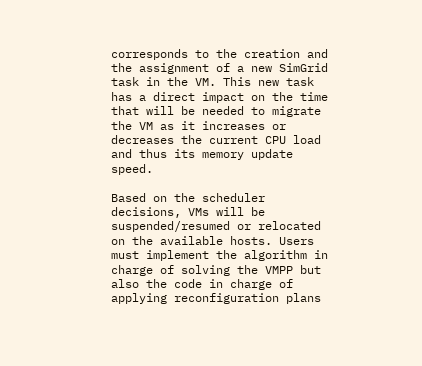corresponds to the creation and the assignment of a new SimGrid task in the VM. This new task has a direct impact on the time that will be needed to migrate the VM as it increases or decreases the current CPU load and thus its memory update speed.

Based on the scheduler decisions, VMs will be suspended/resumed or relocated on the available hosts. Users must implement the algorithm in charge of solving the VMPP but also the code in charge of applying reconfiguration plans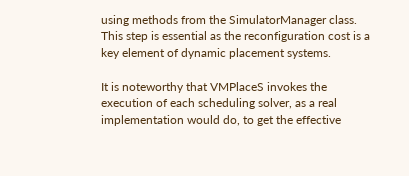using methods from the SimulatorManager class. This step is essential as the reconfiguration cost is a key element of dynamic placement systems.

It is noteworthy that VMPlaceS invokes the execution of each scheduling solver, as a real implementation would do, to get the effective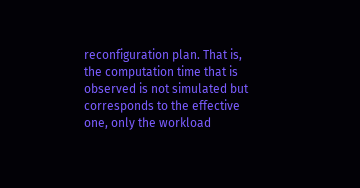reconfiguration plan. That is, the computation time that is observed is not simulated but corresponds to the effective one, only the workload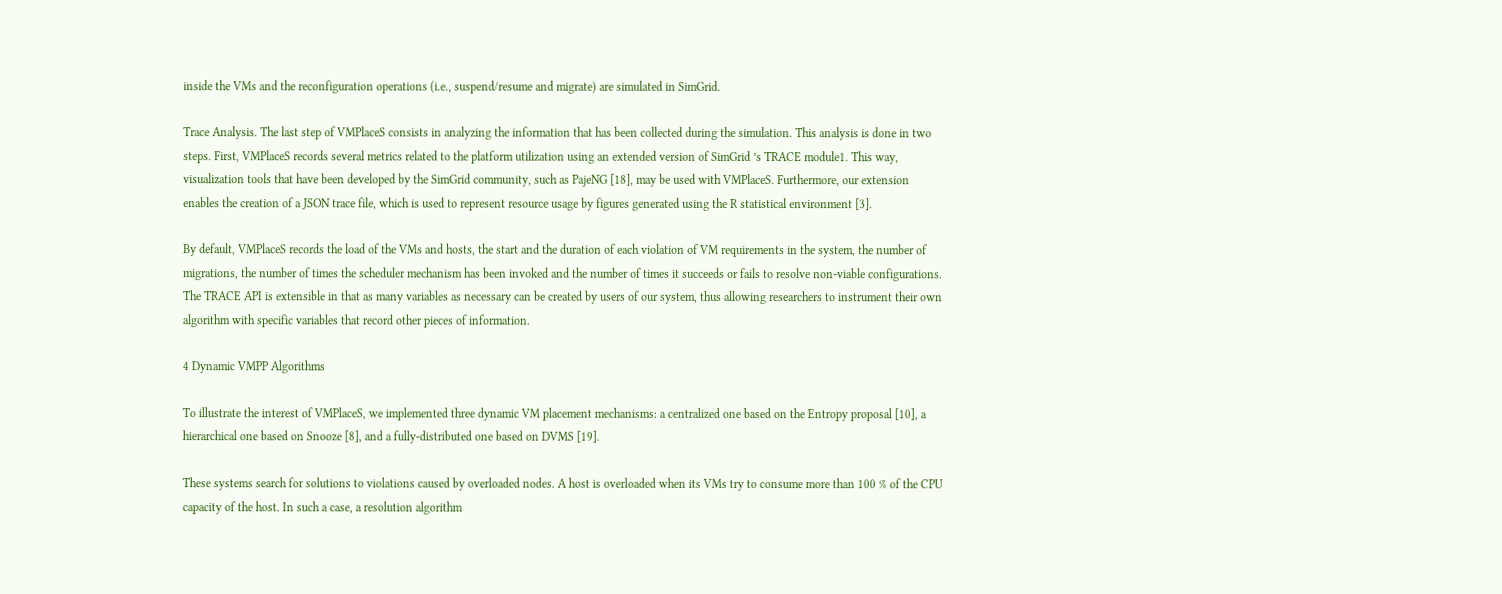inside the VMs and the reconfiguration operations (i.e., suspend/resume and migrate) are simulated in SimGrid.

Trace Analysis. The last step of VMPlaceS consists in analyzing the information that has been collected during the simulation. This analysis is done in two steps. First, VMPlaceS records several metrics related to the platform utilization using an extended version of SimGrid ’s TRACE module1. This way, visualization tools that have been developed by the SimGrid community, such as PajeNG [18], may be used with VMPlaceS. Furthermore, our extension enables the creation of a JSON trace file, which is used to represent resource usage by figures generated using the R statistical environment [3].

By default, VMPlaceS records the load of the VMs and hosts, the start and the duration of each violation of VM requirements in the system, the number of migrations, the number of times the scheduler mechanism has been invoked and the number of times it succeeds or fails to resolve non-viable configurations. The TRACE API is extensible in that as many variables as necessary can be created by users of our system, thus allowing researchers to instrument their own algorithm with specific variables that record other pieces of information.

4 Dynamic VMPP Algorithms

To illustrate the interest of VMPlaceS, we implemented three dynamic VM placement mechanisms: a centralized one based on the Entropy proposal [10], a hierarchical one based on Snooze [8], and a fully-distributed one based on DVMS [19].

These systems search for solutions to violations caused by overloaded nodes. A host is overloaded when its VMs try to consume more than 100 % of the CPU capacity of the host. In such a case, a resolution algorithm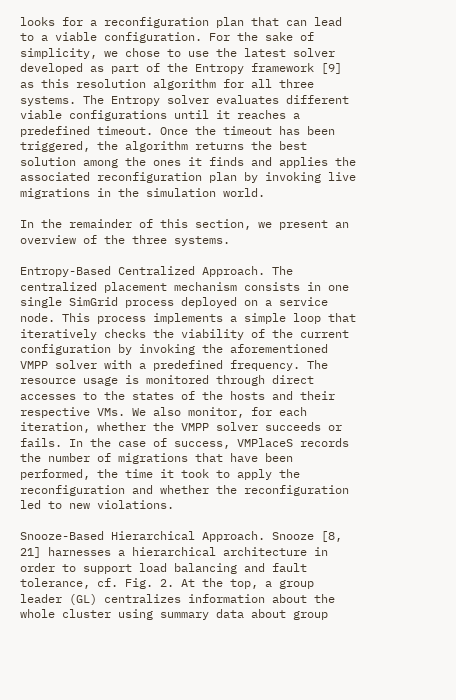looks for a reconfiguration plan that can lead to a viable configuration. For the sake of simplicity, we chose to use the latest solver developed as part of the Entropy framework [9] as this resolution algorithm for all three systems. The Entropy solver evaluates different viable configurations until it reaches a predefined timeout. Once the timeout has been triggered, the algorithm returns the best solution among the ones it finds and applies the associated reconfiguration plan by invoking live migrations in the simulation world.

In the remainder of this section, we present an overview of the three systems.

Entropy-Based Centralized Approach. The centralized placement mechanism consists in one single SimGrid process deployed on a service node. This process implements a simple loop that iteratively checks the viability of the current configuration by invoking the aforementioned VMPP solver with a predefined frequency. The resource usage is monitored through direct accesses to the states of the hosts and their respective VMs. We also monitor, for each iteration, whether the VMPP solver succeeds or fails. In the case of success, VMPlaceS records the number of migrations that have been performed, the time it took to apply the reconfiguration and whether the reconfiguration led to new violations.

Snooze-Based Hierarchical Approach. Snooze [8, 21] harnesses a hierarchical architecture in order to support load balancing and fault tolerance, cf. Fig. 2. At the top, a group leader (GL) centralizes information about the whole cluster using summary data about group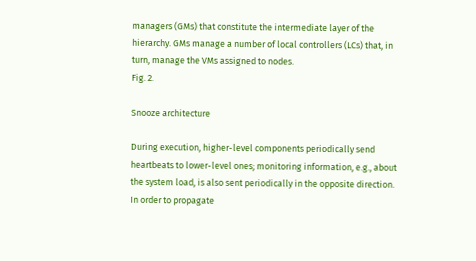managers (GMs) that constitute the intermediate layer of the hierarchy. GMs manage a number of local controllers (LCs) that, in turn, manage the VMs assigned to nodes.
Fig. 2.

Snooze architecture

During execution, higher-level components periodically send heartbeats to lower-level ones; monitoring information, e.g., about the system load, is also sent periodically in the opposite direction. In order to propagate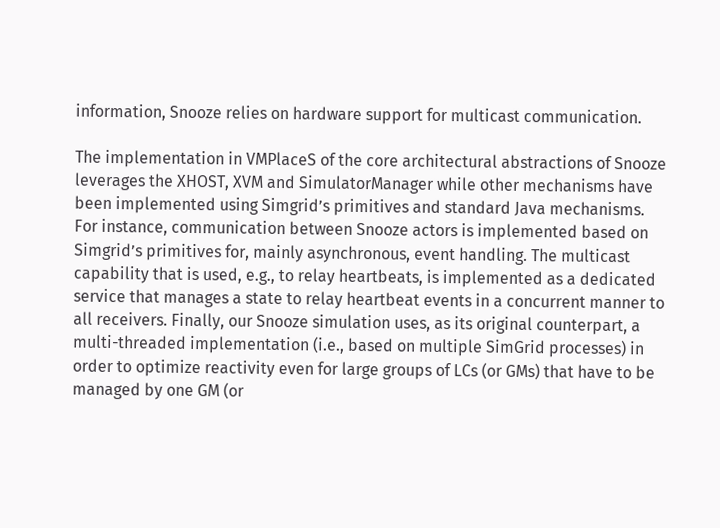information, Snooze relies on hardware support for multicast communication.

The implementation in VMPlaceS of the core architectural abstractions of Snooze leverages the XHOST, XVM and SimulatorManager while other mechanisms have been implemented using Simgrid’s primitives and standard Java mechanisms. For instance, communication between Snooze actors is implemented based on Simgrid’s primitives for, mainly asynchronous, event handling. The multicast capability that is used, e.g., to relay heartbeats, is implemented as a dedicated service that manages a state to relay heartbeat events in a concurrent manner to all receivers. Finally, our Snooze simulation uses, as its original counterpart, a multi-threaded implementation (i.e., based on multiple SimGrid processes) in order to optimize reactivity even for large groups of LCs (or GMs) that have to be managed by one GM (or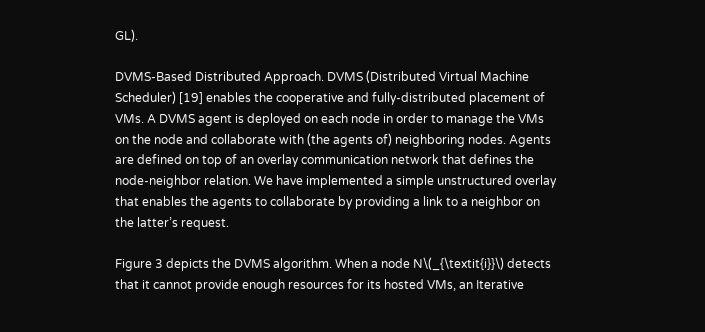GL).

DVMS-Based Distributed Approach. DVMS (Distributed Virtual Machine Scheduler) [19] enables the cooperative and fully-distributed placement of VMs. A DVMS agent is deployed on each node in order to manage the VMs on the node and collaborate with (the agents of) neighboring nodes. Agents are defined on top of an overlay communication network that defines the node-neighbor relation. We have implemented a simple unstructured overlay that enables the agents to collaborate by providing a link to a neighbor on the latter’s request.

Figure 3 depicts the DVMS algorithm. When a node N\(_{\textit{i}}\) detects that it cannot provide enough resources for its hosted VMs, an Iterative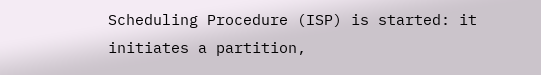Scheduling Procedure (ISP) is started: it initiates a partition,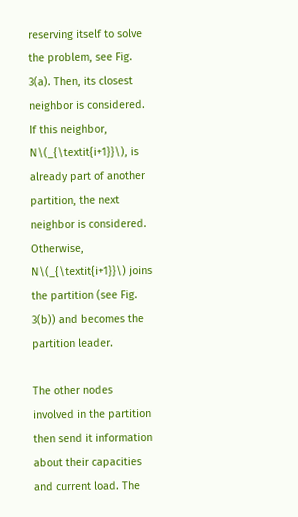reserving itself to solve the problem, see Fig. 3(a). Then, its closest neighbor is considered. If this neighbor, N\(_{\textit{i+1}}\), is already part of another partition, the next neighbor is considered. Otherwise, N\(_{\textit{i+1}}\) joins the partition (see Fig. 3(b)) and becomes the partition leader.

The other nodes involved in the partition then send it information about their capacities and current load. The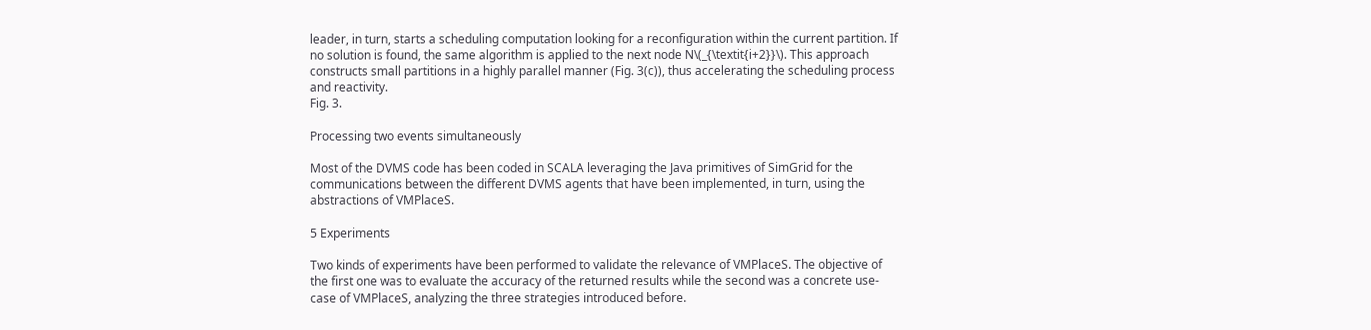leader, in turn, starts a scheduling computation looking for a reconfiguration within the current partition. If no solution is found, the same algorithm is applied to the next node N\(_{\textit{i+2}}\). This approach constructs small partitions in a highly parallel manner (Fig. 3(c)), thus accelerating the scheduling process and reactivity.
Fig. 3.

Processing two events simultaneously

Most of the DVMS code has been coded in SCALA leveraging the Java primitives of SimGrid for the communications between the different DVMS agents that have been implemented, in turn, using the abstractions of VMPlaceS.

5 Experiments

Two kinds of experiments have been performed to validate the relevance of VMPlaceS. The objective of the first one was to evaluate the accuracy of the returned results while the second was a concrete use-case of VMPlaceS, analyzing the three strategies introduced before.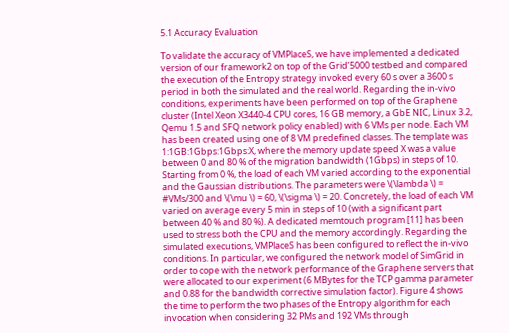5.1 Accuracy Evaluation

To validate the accuracy of VMPlaceS, we have implemented a dedicated version of our framework2 on top of the Grid’5000 testbed and compared the execution of the Entropy strategy invoked every 60 s over a 3600 s period in both the simulated and the real world. Regarding the in-vivo conditions, experiments have been performed on top of the Graphene cluster (Intel Xeon X3440-4 CPU cores, 16 GB memory, a GbE NIC, Linux 3.2, Qemu 1.5 and SFQ network policy enabled) with 6 VMs per node. Each VM has been created using one of 8 VM predefined classes. The template was 1:1GB:1Gbps:1Gbps:X, where the memory update speed X was a value between 0 and 80 % of the migration bandwidth (1Gbps) in steps of 10. Starting from 0 %, the load of each VM varied according to the exponential and the Gaussian distributions. The parameters were \(\lambda \) = #VMs/300 and \(\mu \) = 60, \(\sigma \) = 20. Concretely, the load of each VM varied on average every 5 min in steps of 10 (with a significant part between 40 % and 80 %). A dedicated memtouch program [11] has been used to stress both the CPU and the memory accordingly. Regarding the simulated executions, VMPlaceS has been configured to reflect the in-vivo conditions. In particular, we configured the network model of SimGrid in order to cope with the network performance of the Graphene servers that were allocated to our experiment (6 MBytes for the TCP gamma parameter and 0.88 for the bandwidth corrective simulation factor). Figure 4 shows the time to perform the two phases of the Entropy algorithm for each invocation when considering 32 PMs and 192 VMs through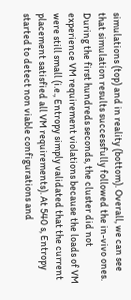simulations (top) and in reality (bottom). Overall, we can see that simulation results successfully followed the in-vivo ones. During the first hundreds seconds, the cluster did not experience VM requirement violations because the loads of VM were still small (i.e., Entropy simply validated that the current placement satisfied all VM requirements). At 540 s, Entropy started to detect non viable configurations and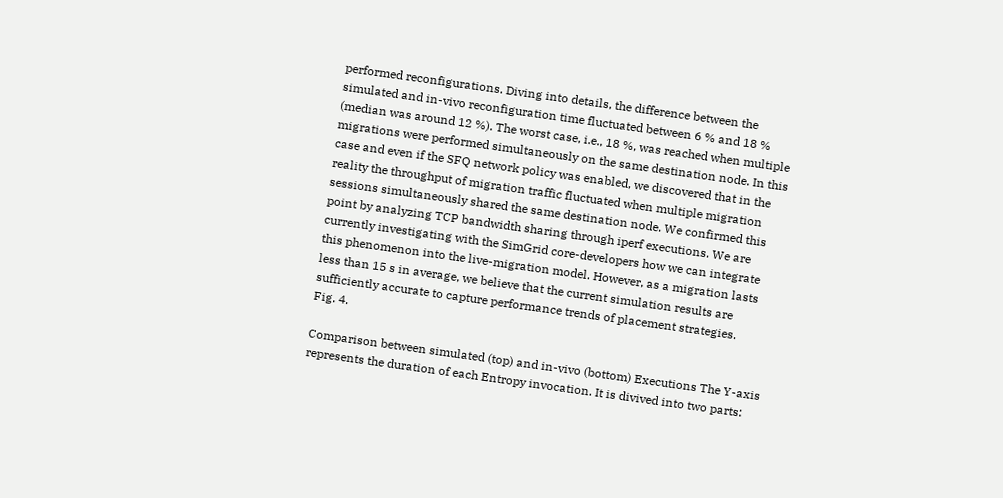performed reconfigurations. Diving into details, the difference between the simulated and in-vivo reconfiguration time fluctuated between 6 % and 18 % (median was around 12 %). The worst case, i.e., 18 %, was reached when multiple migrations were performed simultaneously on the same destination node. In this case and even if the SFQ network policy was enabled, we discovered that in the reality the throughput of migration traffic fluctuated when multiple migration sessions simultaneously shared the same destination node. We confirmed this point by analyzing TCP bandwidth sharing through iperf executions. We are currently investigating with the SimGrid core-developers how we can integrate this phenomenon into the live-migration model. However, as a migration lasts less than 15 s in average, we believe that the current simulation results are sufficiently accurate to capture performance trends of placement strategies.
Fig. 4.

Comparison between simulated (top) and in-vivo (bottom) Executions The Y-axis represents the duration of each Entropy invocation. It is divived into two parts: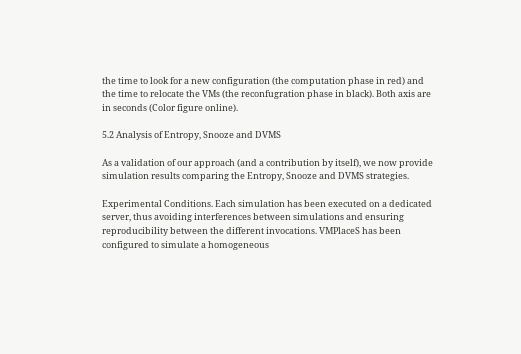the time to look for a new configuration (the computation phase in red) and the time to relocate the VMs (the reconfugration phase in black). Both axis are in seconds (Color figure online).

5.2 Analysis of Entropy, Snooze and DVMS

As a validation of our approach (and a contribution by itself), we now provide simulation results comparing the Entropy, Snooze and DVMS strategies.

Experimental Conditions. Each simulation has been executed on a dedicated server, thus avoiding interferences between simulations and ensuring reproducibility between the different invocations. VMPlaceS has been configured to simulate a homogeneous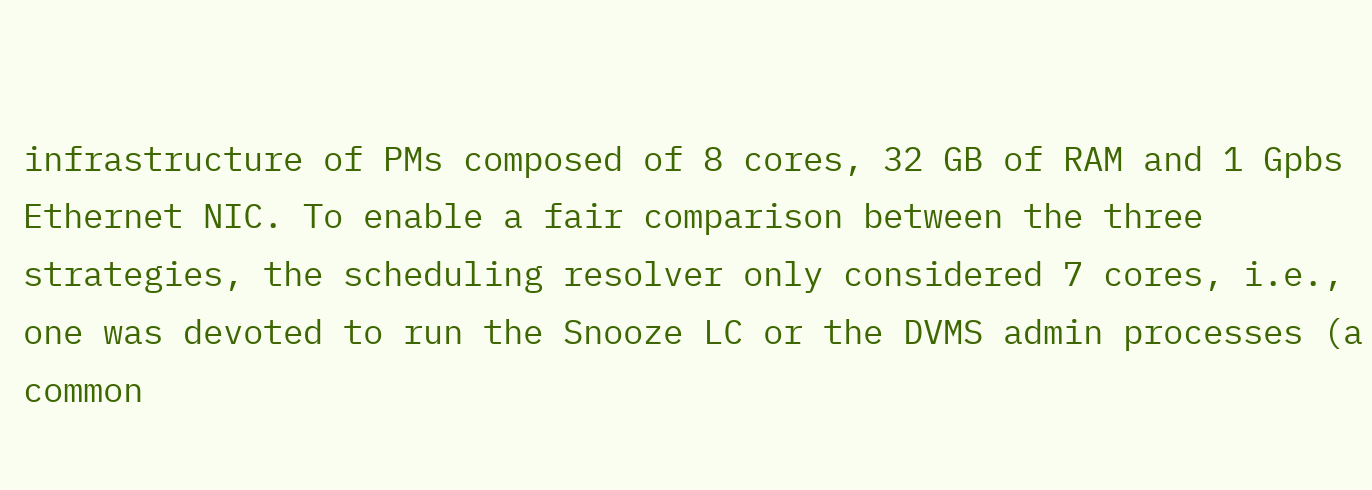infrastructure of PMs composed of 8 cores, 32 GB of RAM and 1 Gpbs Ethernet NIC. To enable a fair comparison between the three strategies, the scheduling resolver only considered 7 cores, i.e., one was devoted to run the Snooze LC or the DVMS admin processes (a common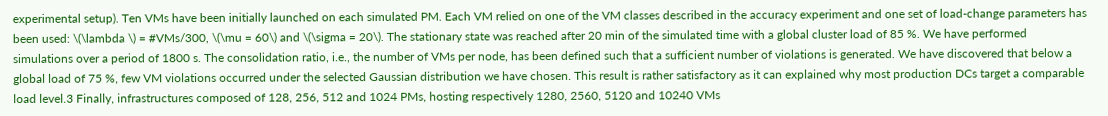experimental setup). Ten VMs have been initially launched on each simulated PM. Each VM relied on one of the VM classes described in the accuracy experiment and one set of load-change parameters has been used: \(\lambda \) = #VMs/300, \(\mu = 60\) and \(\sigma = 20\). The stationary state was reached after 20 min of the simulated time with a global cluster load of 85 %. We have performed simulations over a period of 1800 s. The consolidation ratio, i.e., the number of VMs per node, has been defined such that a sufficient number of violations is generated. We have discovered that below a global load of 75 %, few VM violations occurred under the selected Gaussian distribution we have chosen. This result is rather satisfactory as it can explained why most production DCs target a comparable load level.3 Finally, infrastructures composed of 128, 256, 512 and 1024 PMs, hosting respectively 1280, 2560, 5120 and 10240 VMs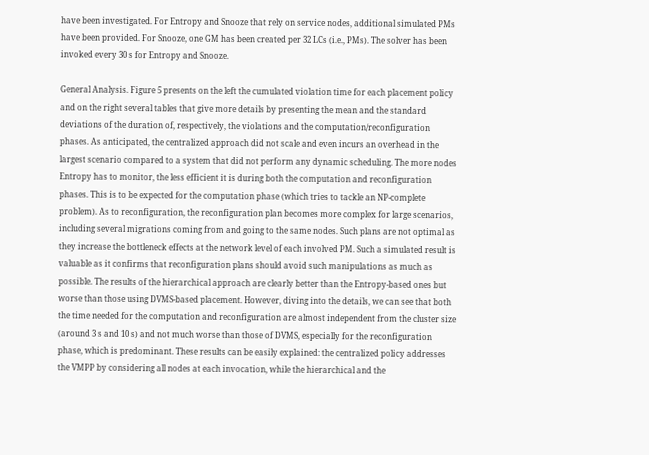have been investigated. For Entropy and Snooze that rely on service nodes, additional simulated PMs have been provided. For Snooze, one GM has been created per 32 LCs (i.e., PMs). The solver has been invoked every 30 s for Entropy and Snooze.

General Analysis. Figure 5 presents on the left the cumulated violation time for each placement policy and on the right several tables that give more details by presenting the mean and the standard deviations of the duration of, respectively, the violations and the computation/reconfiguration phases. As anticipated, the centralized approach did not scale and even incurs an overhead in the largest scenario compared to a system that did not perform any dynamic scheduling. The more nodes Entropy has to monitor, the less efficient it is during both the computation and reconfiguration phases. This is to be expected for the computation phase (which tries to tackle an NP-complete problem). As to reconfiguration, the reconfiguration plan becomes more complex for large scenarios, including several migrations coming from and going to the same nodes. Such plans are not optimal as they increase the bottleneck effects at the network level of each involved PM. Such a simulated result is valuable as it confirms that reconfiguration plans should avoid such manipulations as much as possible. The results of the hierarchical approach are clearly better than the Entropy-based ones but worse than those using DVMS-based placement. However, diving into the details, we can see that both the time needed for the computation and reconfiguration are almost independent from the cluster size (around 3 s and 10 s) and not much worse than those of DVMS, especially for the reconfiguration phase, which is predominant. These results can be easily explained: the centralized policy addresses the VMPP by considering all nodes at each invocation, while the hierarchical and the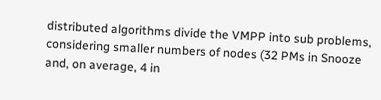distributed algorithms divide the VMPP into sub problems, considering smaller numbers of nodes (32 PMs in Snooze and, on average, 4 in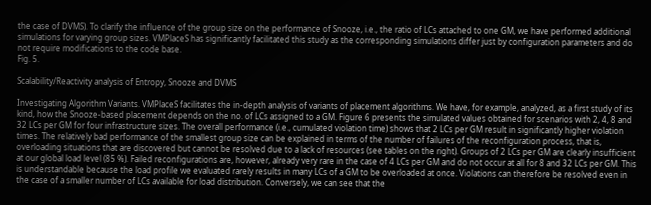the case of DVMS). To clarify the influence of the group size on the performance of Snooze, i.e., the ratio of LCs attached to one GM, we have performed additional simulations for varying group sizes. VMPlaceS has significantly facilitated this study as the corresponding simulations differ just by configuration parameters and do not require modifications to the code base.
Fig. 5.

Scalability/Reactivity analysis of Entropy, Snooze and DVMS

Investigating Algorithm Variants. VMPlaceS facilitates the in-depth analysis of variants of placement algorithms. We have, for example, analyzed, as a first study of its kind, how the Snooze-based placement depends on the no. of LCs assigned to a GM. Figure 6 presents the simulated values obtained for scenarios with 2, 4, 8 and 32 LCs per GM for four infrastructure sizes. The overall performance (i.e., cumulated violation time) shows that 2 LCs per GM result in significantly higher violation times. The relatively bad performance of the smallest group size can be explained in terms of the number of failures of the reconfiguration process, that is, overloading situations that are discovered but cannot be resolved due to a lack of resources (see tables on the right). Groups of 2 LCs per GM are clearly insufficient at our global load level (85 %). Failed reconfigurations are, however, already very rare in the case of 4 LCs per GM and do not occur at all for 8 and 32 LCs per GM. This is understandable because the load profile we evaluated rarely results in many LCs of a GM to be overloaded at once. Violations can therefore be resolved even in the case of a smaller number of LCs available for load distribution. Conversely, we can see that the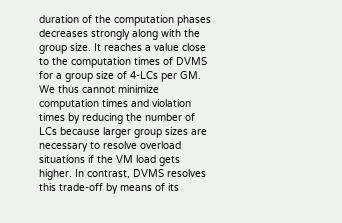duration of the computation phases decreases strongly along with the group size. It reaches a value close to the computation times of DVMS for a group size of 4-LCs per GM. We thus cannot minimize computation times and violation times by reducing the number of LCs because larger group sizes are necessary to resolve overload situations if the VM load gets higher. In contrast, DVMS resolves this trade-off by means of its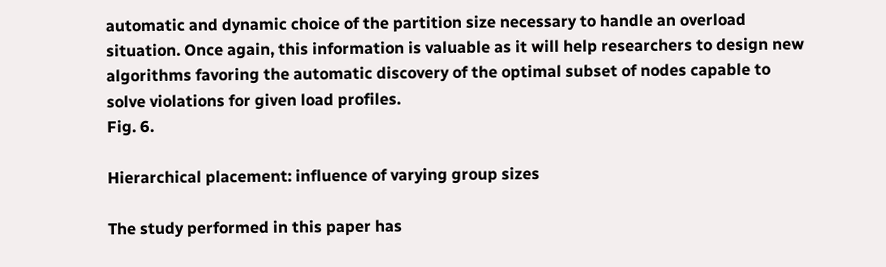automatic and dynamic choice of the partition size necessary to handle an overload situation. Once again, this information is valuable as it will help researchers to design new algorithms favoring the automatic discovery of the optimal subset of nodes capable to solve violations for given load profiles.
Fig. 6.

Hierarchical placement: influence of varying group sizes

The study performed in this paper has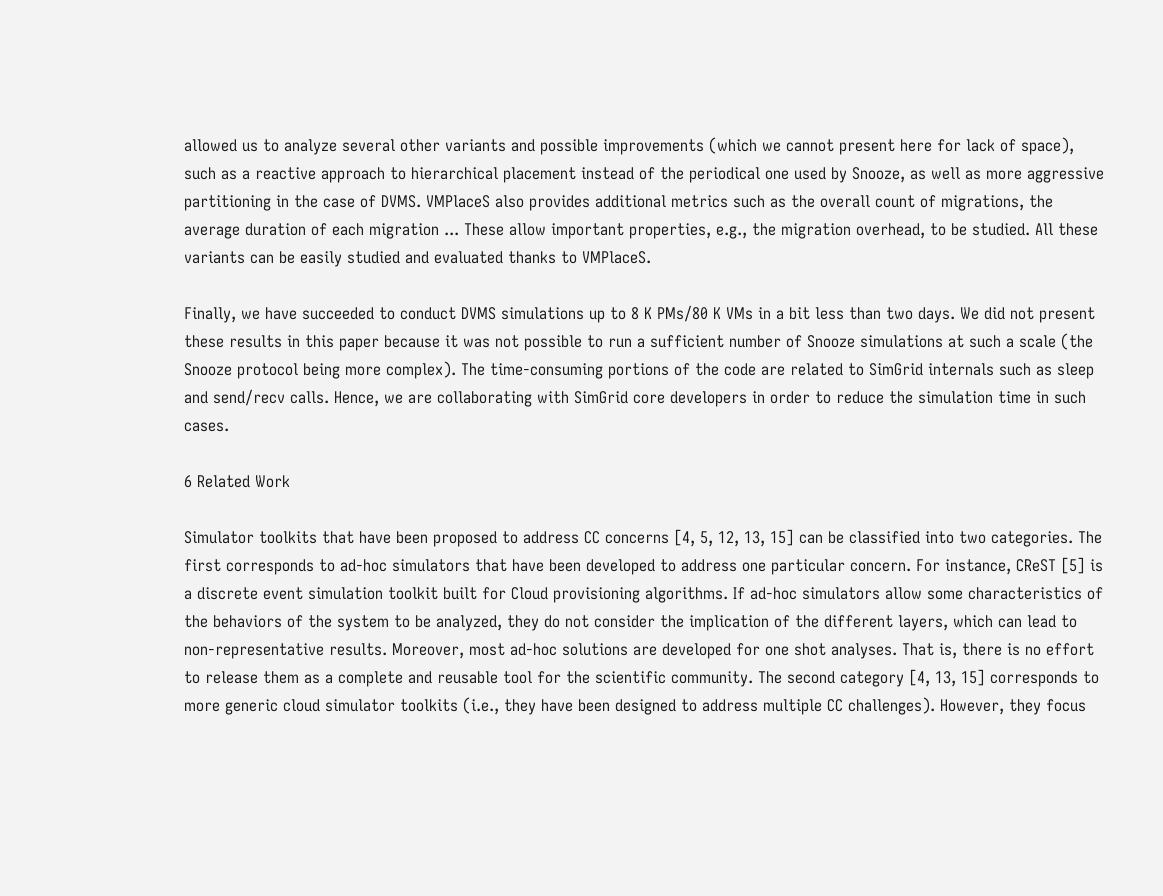allowed us to analyze several other variants and possible improvements (which we cannot present here for lack of space), such as a reactive approach to hierarchical placement instead of the periodical one used by Snooze, as well as more aggressive partitioning in the case of DVMS. VMPlaceS also provides additional metrics such as the overall count of migrations, the average duration of each migration ... These allow important properties, e.g., the migration overhead, to be studied. All these variants can be easily studied and evaluated thanks to VMPlaceS.

Finally, we have succeeded to conduct DVMS simulations up to 8 K PMs/80 K VMs in a bit less than two days. We did not present these results in this paper because it was not possible to run a sufficient number of Snooze simulations at such a scale (the Snooze protocol being more complex). The time-consuming portions of the code are related to SimGrid internals such as sleep and send/recv calls. Hence, we are collaborating with SimGrid core developers in order to reduce the simulation time in such cases.

6 Related Work

Simulator toolkits that have been proposed to address CC concerns [4, 5, 12, 13, 15] can be classified into two categories. The first corresponds to ad-hoc simulators that have been developed to address one particular concern. For instance, CReST [5] is a discrete event simulation toolkit built for Cloud provisioning algorithms. If ad-hoc simulators allow some characteristics of the behaviors of the system to be analyzed, they do not consider the implication of the different layers, which can lead to non-representative results. Moreover, most ad-hoc solutions are developed for one shot analyses. That is, there is no effort to release them as a complete and reusable tool for the scientific community. The second category [4, 13, 15] corresponds to more generic cloud simulator toolkits (i.e., they have been designed to address multiple CC challenges). However, they focus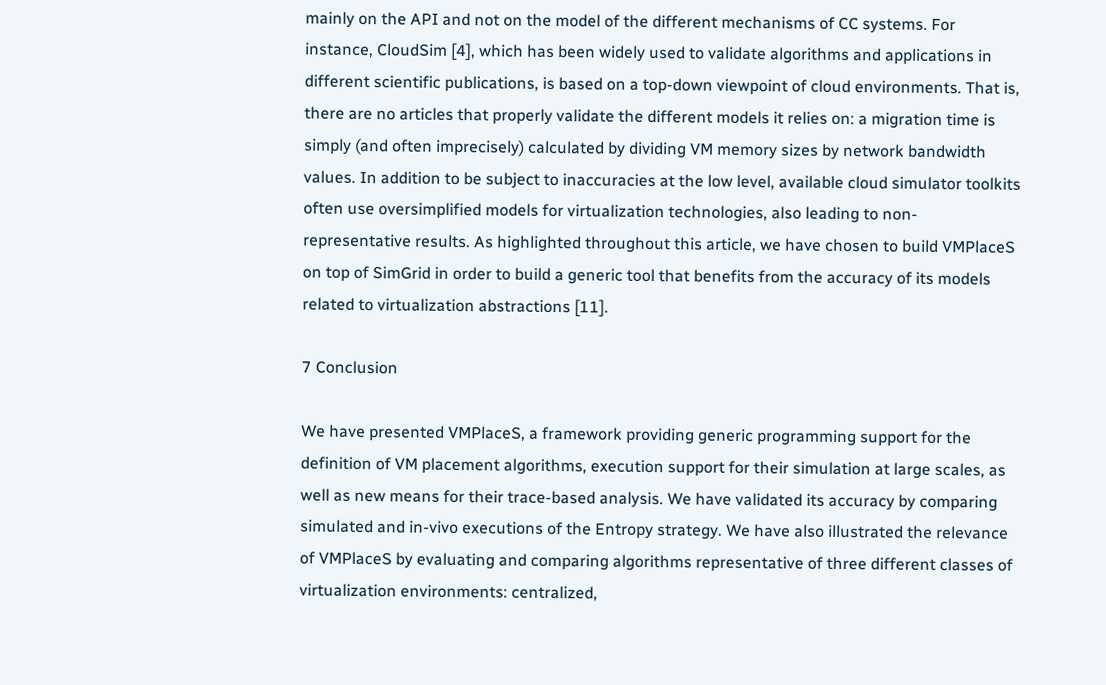mainly on the API and not on the model of the different mechanisms of CC systems. For instance, CloudSim [4], which has been widely used to validate algorithms and applications in different scientific publications, is based on a top-down viewpoint of cloud environments. That is, there are no articles that properly validate the different models it relies on: a migration time is simply (and often imprecisely) calculated by dividing VM memory sizes by network bandwidth values. In addition to be subject to inaccuracies at the low level, available cloud simulator toolkits often use oversimplified models for virtualization technologies, also leading to non-representative results. As highlighted throughout this article, we have chosen to build VMPlaceS on top of SimGrid in order to build a generic tool that benefits from the accuracy of its models related to virtualization abstractions [11].

7 Conclusion

We have presented VMPlaceS, a framework providing generic programming support for the definition of VM placement algorithms, execution support for their simulation at large scales, as well as new means for their trace-based analysis. We have validated its accuracy by comparing simulated and in-vivo executions of the Entropy strategy. We have also illustrated the relevance of VMPlaceS by evaluating and comparing algorithms representative of three different classes of virtualization environments: centralized,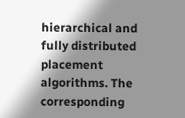hierarchical and fully distributed placement algorithms. The corresponding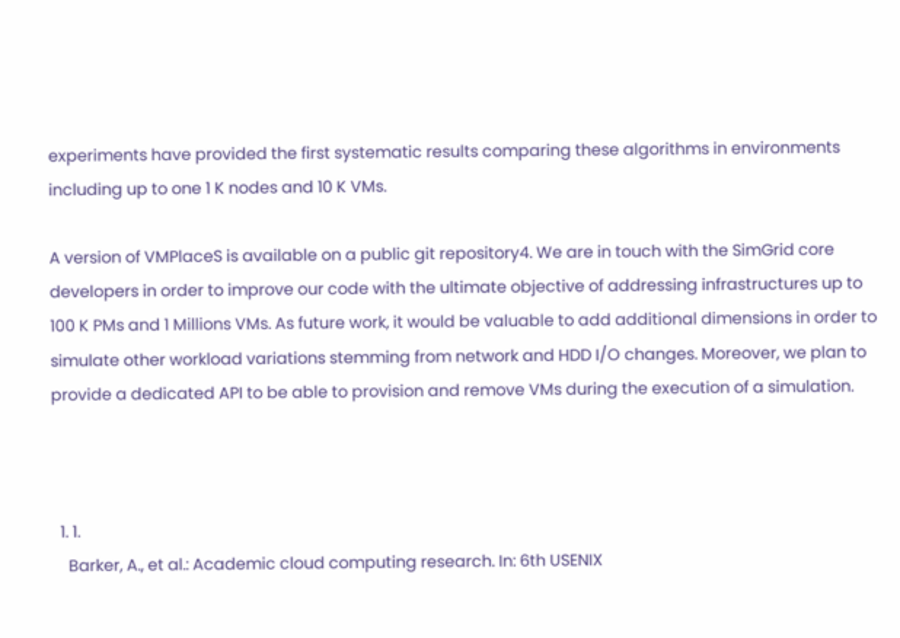experiments have provided the first systematic results comparing these algorithms in environments including up to one 1 K nodes and 10 K VMs.

A version of VMPlaceS is available on a public git repository4. We are in touch with the SimGrid core developers in order to improve our code with the ultimate objective of addressing infrastructures up to 100 K PMs and 1 Millions VMs. As future work, it would be valuable to add additional dimensions in order to simulate other workload variations stemming from network and HDD I/O changes. Moreover, we plan to provide a dedicated API to be able to provision and remove VMs during the execution of a simulation.



  1. 1.
    Barker, A., et al.: Academic cloud computing research. In: 6th USENIX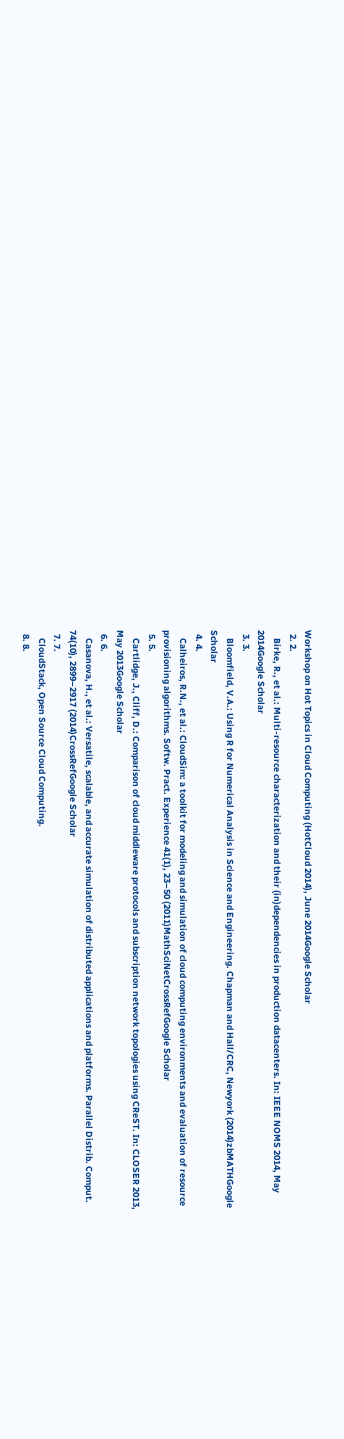Workshop on Hot Topics in Cloud Computing (HotCloud 2014), June 2014Google Scholar
  2. 2.
    Birke, R., et al.: Multi-resource characterization and their (in)dependencies in production datacenters. In: IEEE NOMS 2014, May 2014Google Scholar
  3. 3.
    Bloomfield, V.A.: Using R for Numerical Analysis in Science and Engineering. Chapman and Hall/CRC, Newyork (2014)zbMATHGoogle Scholar
  4. 4.
    Calheiros, R.N., et al.: CloudSim: a toolkit for modeling and simulation of cloud computing environments and evaluation of resource provisioning algorithms. Softw. Pract. Experience 41(1), 23–50 (2011)MathSciNetCrossRefGoogle Scholar
  5. 5.
    Cartlidge, J., Cliff, D.: Comparison of cloud middleware protocols and subscription network topologies using CReST. In: CLOSER 2013, May 2013Google Scholar
  6. 6.
    Casanova, H., et al.: Versatile, scalable, and accurate simulation of distributed applications and platforms. Parallel Distrib. Comput. 74(10), 2899–2917 (2014)CrossRefGoogle Scholar
  7. 7.
    CloudStack, Open Source Cloud Computing.
  8. 8.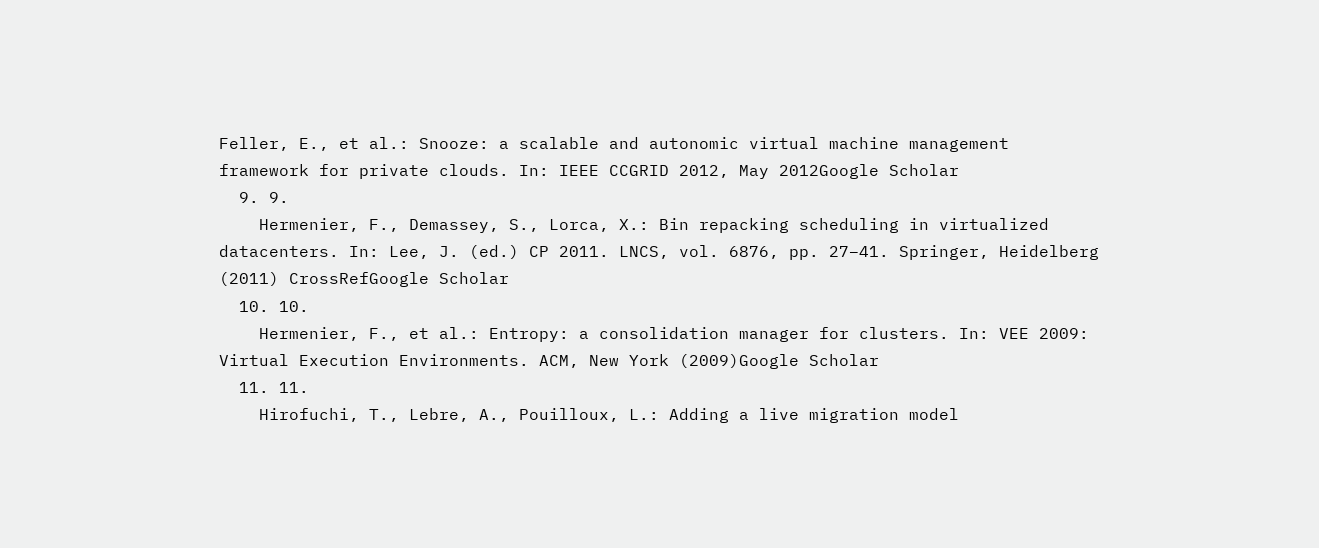Feller, E., et al.: Snooze: a scalable and autonomic virtual machine management framework for private clouds. In: IEEE CCGRID 2012, May 2012Google Scholar
  9. 9.
    Hermenier, F., Demassey, S., Lorca, X.: Bin repacking scheduling in virtualized datacenters. In: Lee, J. (ed.) CP 2011. LNCS, vol. 6876, pp. 27–41. Springer, Heidelberg (2011) CrossRefGoogle Scholar
  10. 10.
    Hermenier, F., et al.: Entropy: a consolidation manager for clusters. In: VEE 2009: Virtual Execution Environments. ACM, New York (2009)Google Scholar
  11. 11.
    Hirofuchi, T., Lebre, A., Pouilloux, L.: Adding a live migration model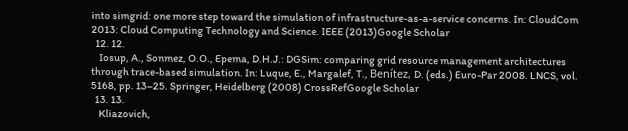into simgrid: one more step toward the simulation of infrastructure-as-a-service concerns. In: CloudCom 2013: Cloud Computing Technology and Science. IEEE (2013)Google Scholar
  12. 12.
    Iosup, A., Sonmez, O.O., Epema, D.H.J.: DGSim: comparing grid resource management architectures through trace-based simulation. In: Luque, E., Margalef, T., Benítez, D. (eds.) Euro-Par 2008. LNCS, vol. 5168, pp. 13–25. Springer, Heidelberg (2008) CrossRefGoogle Scholar
  13. 13.
    Kliazovich,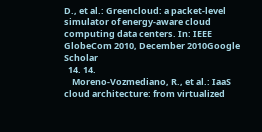D., et al.: Greencloud: a packet-level simulator of energy-aware cloud computing data centers. In: IEEE GlobeCom 2010, December 2010Google Scholar
  14. 14.
    Moreno-Vozmediano, R., et al.: IaaS cloud architecture: from virtualized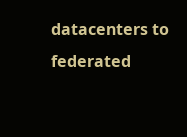datacenters to federated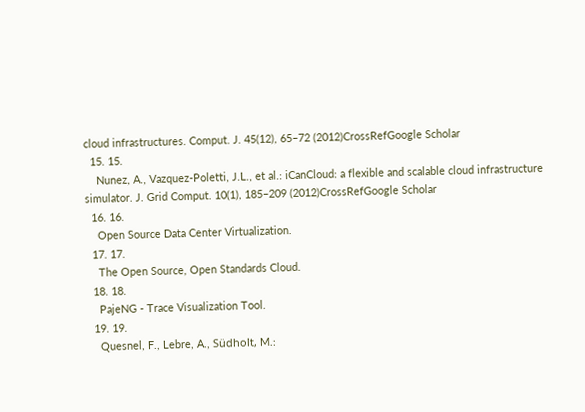cloud infrastructures. Comput. J. 45(12), 65–72 (2012)CrossRefGoogle Scholar
  15. 15.
    Nunez, A., Vazquez-Poletti, J.L., et al.: iCanCloud: a flexible and scalable cloud infrastructure simulator. J. Grid Comput. 10(1), 185–209 (2012)CrossRefGoogle Scholar
  16. 16.
    Open Source Data Center Virtualization.
  17. 17.
    The Open Source, Open Standards Cloud.
  18. 18.
    PajeNG - Trace Visualization Tool.
  19. 19.
    Quesnel, F., Lebre, A., Südholt, M.: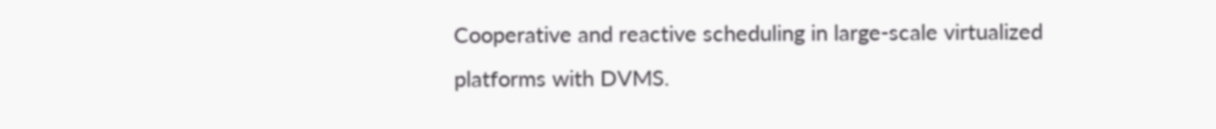Cooperative and reactive scheduling in large-scale virtualized platforms with DVMS.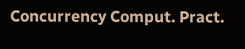Concurrency Comput. Pract.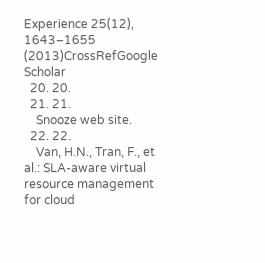Experience 25(12), 1643–1655 (2013)CrossRefGoogle Scholar
  20. 20.
  21. 21.
    Snooze web site.
  22. 22.
    Van, H.N., Tran, F., et al.: SLA-aware virtual resource management for cloud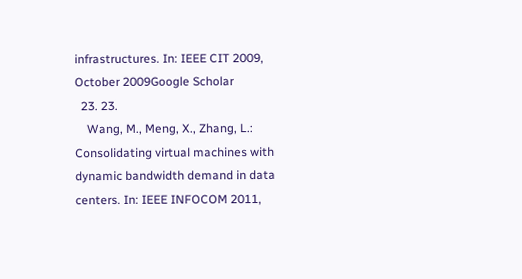infrastructures. In: IEEE CIT 2009, October 2009Google Scholar
  23. 23.
    Wang, M., Meng, X., Zhang, L.: Consolidating virtual machines with dynamic bandwidth demand in data centers. In: IEEE INFOCOM 2011,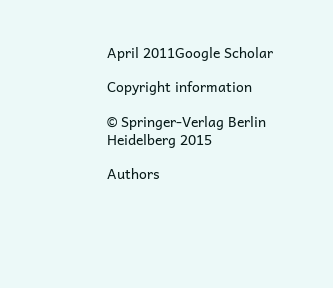April 2011Google Scholar

Copyright information

© Springer-Verlag Berlin Heidelberg 2015

Authors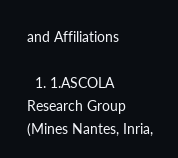and Affiliations

  1. 1.ASCOLA Research Group (Mines Nantes, Inria,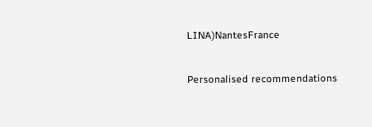LINA)NantesFrance

Personalised recommendations